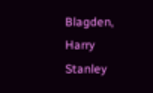Blagden, Harry Stanley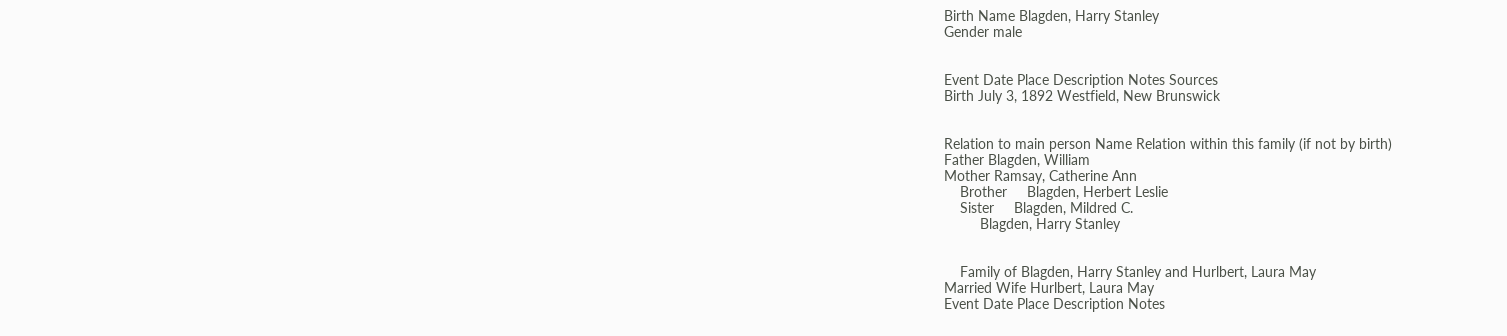Birth Name Blagden, Harry Stanley
Gender male


Event Date Place Description Notes Sources
Birth July 3, 1892 Westfield, New Brunswick


Relation to main person Name Relation within this family (if not by birth)
Father Blagden, William
Mother Ramsay, Catherine Ann
    Brother     Blagden, Herbert Leslie
    Sister     Blagden, Mildred C.
         Blagden, Harry Stanley


    Family of Blagden, Harry Stanley and Hurlbert, Laura May
Married Wife Hurlbert, Laura May
Event Date Place Description Notes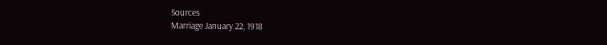Sources
Marriage January 22, 1918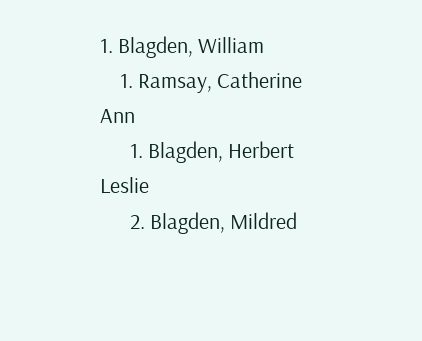1. Blagden, William
    1. Ramsay, Catherine Ann
      1. Blagden, Herbert Leslie
      2. Blagden, Mildred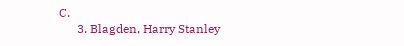C.
      3. Blagden, Harry Stanley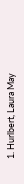1. Hurlbert, Laura May